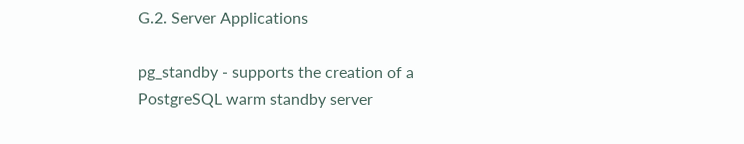G.2. Server Applications

pg_standby - supports the creation of a PostgreSQL warm standby server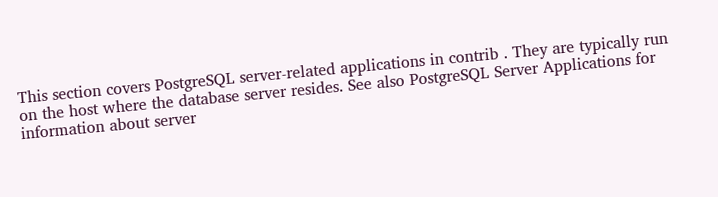This section covers PostgreSQL server-related applications in contrib . They are typically run on the host where the database server resides. See also PostgreSQL Server Applications for information about server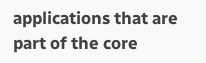applications that are part of the core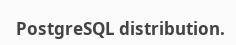PostgreSQL distribution.